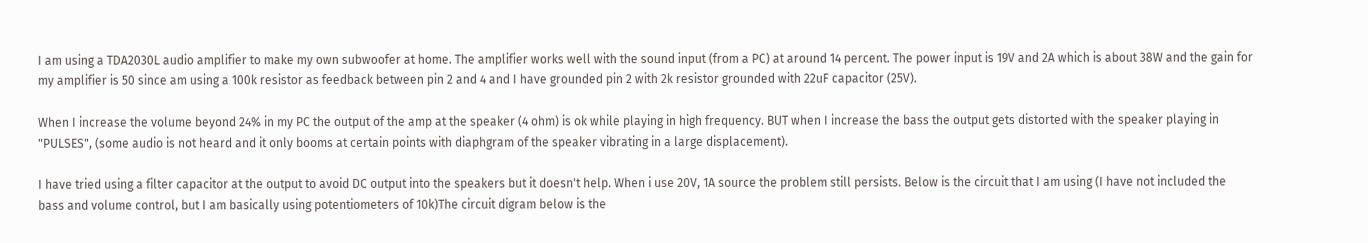I am using a TDA2030L audio amplifier to make my own subwoofer at home. The amplifier works well with the sound input (from a PC) at around 14 percent. The power input is 19V and 2A which is about 38W and the gain for my amplifier is 50 since am using a 100k resistor as feedback between pin 2 and 4 and I have grounded pin 2 with 2k resistor grounded with 22uF capacitor (25V).

When I increase the volume beyond 24% in my PC the output of the amp at the speaker (4 ohm) is ok while playing in high frequency. BUT when I increase the bass the output gets distorted with the speaker playing in "PULSES", (some audio is not heard and it only booms at certain points with diaphgram of the speaker vibrating in a large displacement).

I have tried using a filter capacitor at the output to avoid DC output into the speakers but it doesn't help. When i use 20V, 1A source the problem still persists. Below is the circuit that I am using (I have not included the bass and volume control, but I am basically using potentiometers of 10k)The circuit digram below is the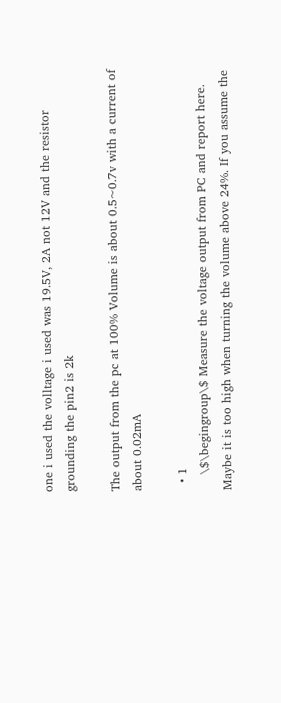one i used the volltage i used was 19.5V, 2A not 12V and the resistor grounding the pin2 is 2k

The output from the pc at 100% Volume is about 0.5~0.7v with a current of about 0.02mA

  • 1
    \$\begingroup\$ Measure the voltage output from PC and report here. Maybe it is too high when turning the volume above 24%. If you assume the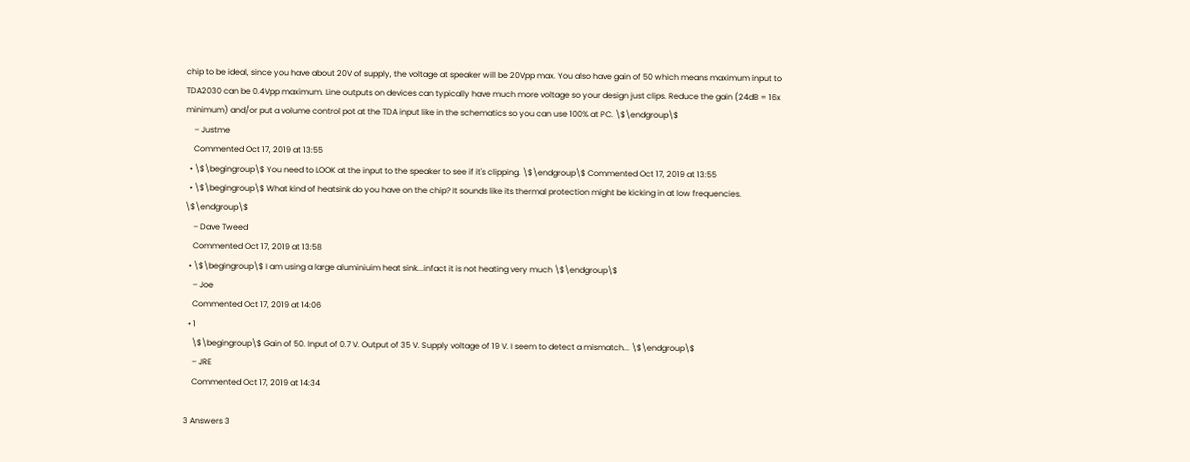chip to be ideal, since you have about 20V of supply, the voltage at speaker will be 20Vpp max. You also have gain of 50 which means maximum input to TDA2030 can be 0.4Vpp maximum. Line outputs on devices can typically have much more voltage so your design just clips. Reduce the gain (24dB = 16x minimum) and/or put a volume control pot at the TDA input like in the schematics so you can use 100% at PC. \$\endgroup\$
    – Justme
    Commented Oct 17, 2019 at 13:55
  • \$\begingroup\$ You need to LOOK at the input to the speaker to see if it's clipping. \$\endgroup\$ Commented Oct 17, 2019 at 13:55
  • \$\begingroup\$ What kind of heatsink do you have on the chip? It sounds like its thermal protection might be kicking in at low frequencies. \$\endgroup\$
    – Dave Tweed
    Commented Oct 17, 2019 at 13:58
  • \$\begingroup\$ I am using a large aluminiuim heat sink...infact it is not heating very much \$\endgroup\$
    – Joe
    Commented Oct 17, 2019 at 14:06
  • 1
    \$\begingroup\$ Gain of 50. Input of 0.7 V. Output of 35 V. Supply voltage of 19 V. I seem to detect a mismatch... \$\endgroup\$
    – JRE
    Commented Oct 17, 2019 at 14:34

3 Answers 3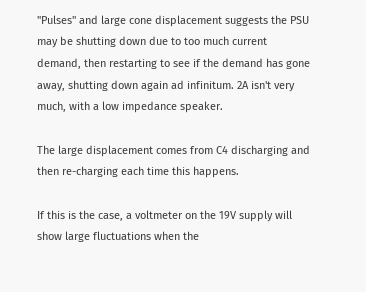"Pulses" and large cone displacement suggests the PSU may be shutting down due to too much current demand, then restarting to see if the demand has gone away, shutting down again ad infinitum. 2A isn't very much, with a low impedance speaker.

The large displacement comes from C4 discharging and then re-charging each time this happens.

If this is the case, a voltmeter on the 19V supply will show large fluctuations when the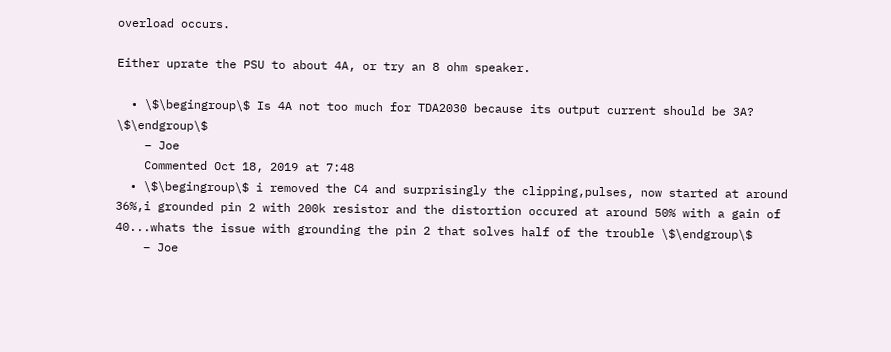overload occurs.

Either uprate the PSU to about 4A, or try an 8 ohm speaker.

  • \$\begingroup\$ Is 4A not too much for TDA2030 because its output current should be 3A? \$\endgroup\$
    – Joe
    Commented Oct 18, 2019 at 7:48
  • \$\begingroup\$ i removed the C4 and surprisingly the clipping,pulses, now started at around 36%,i grounded pin 2 with 200k resistor and the distortion occured at around 50% with a gain of 40...whats the issue with grounding the pin 2 that solves half of the trouble \$\endgroup\$
    – Joe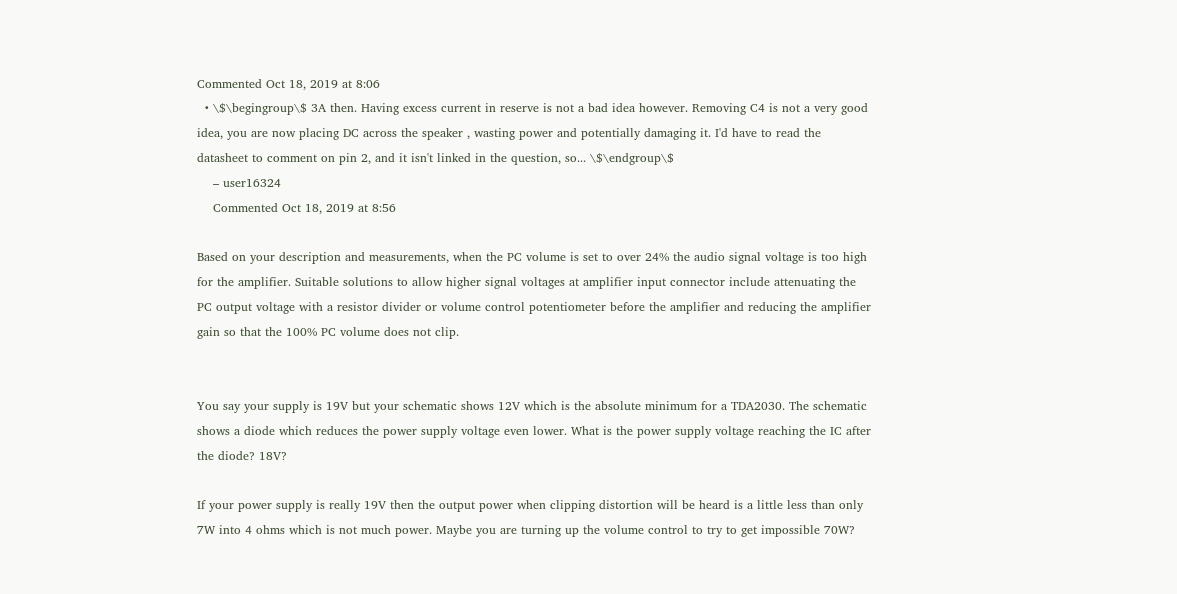Commented Oct 18, 2019 at 8:06
  • \$\begingroup\$ 3A then. Having excess current in reserve is not a bad idea however. Removing C4 is not a very good idea, you are now placing DC across the speaker , wasting power and potentially damaging it. I'd have to read the datasheet to comment on pin 2, and it isn't linked in the question, so... \$\endgroup\$
    – user16324
    Commented Oct 18, 2019 at 8:56

Based on your description and measurements, when the PC volume is set to over 24% the audio signal voltage is too high for the amplifier. Suitable solutions to allow higher signal voltages at amplifier input connector include attenuating the PC output voltage with a resistor divider or volume control potentiometer before the amplifier and reducing the amplifier gain so that the 100% PC volume does not clip.


You say your supply is 19V but your schematic shows 12V which is the absolute minimum for a TDA2030. The schematic shows a diode which reduces the power supply voltage even lower. What is the power supply voltage reaching the IC after the diode? 18V?

If your power supply is really 19V then the output power when clipping distortion will be heard is a little less than only 7W into 4 ohms which is not much power. Maybe you are turning up the volume control to try to get impossible 70W?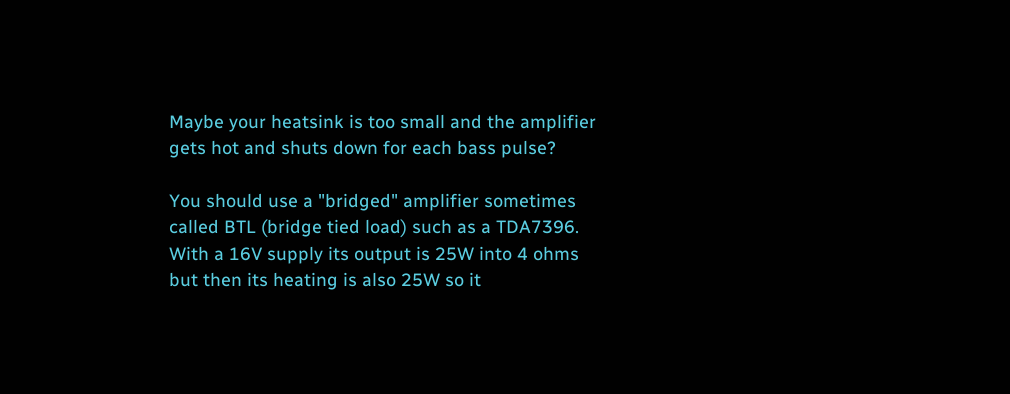Maybe your heatsink is too small and the amplifier gets hot and shuts down for each bass pulse?

You should use a "bridged" amplifier sometimes called BTL (bridge tied load) such as a TDA7396. With a 16V supply its output is 25W into 4 ohms but then its heating is also 25W so it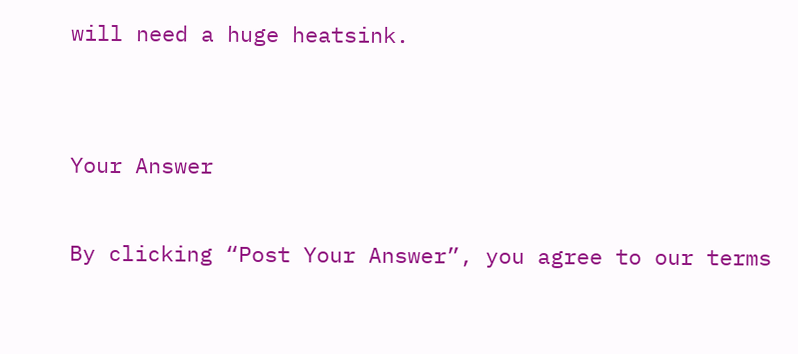will need a huge heatsink.


Your Answer

By clicking “Post Your Answer”, you agree to our terms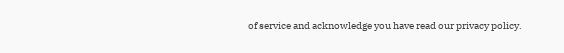of service and acknowledge you have read our privacy policy.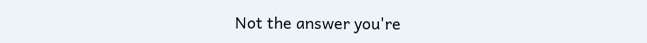Not the answer you're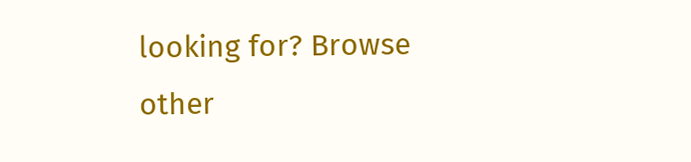looking for? Browse other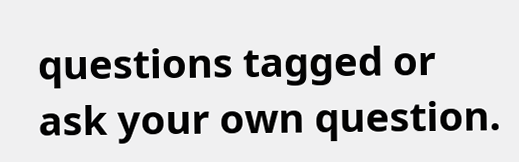questions tagged or ask your own question.